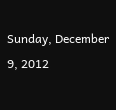Sunday, December 9, 2012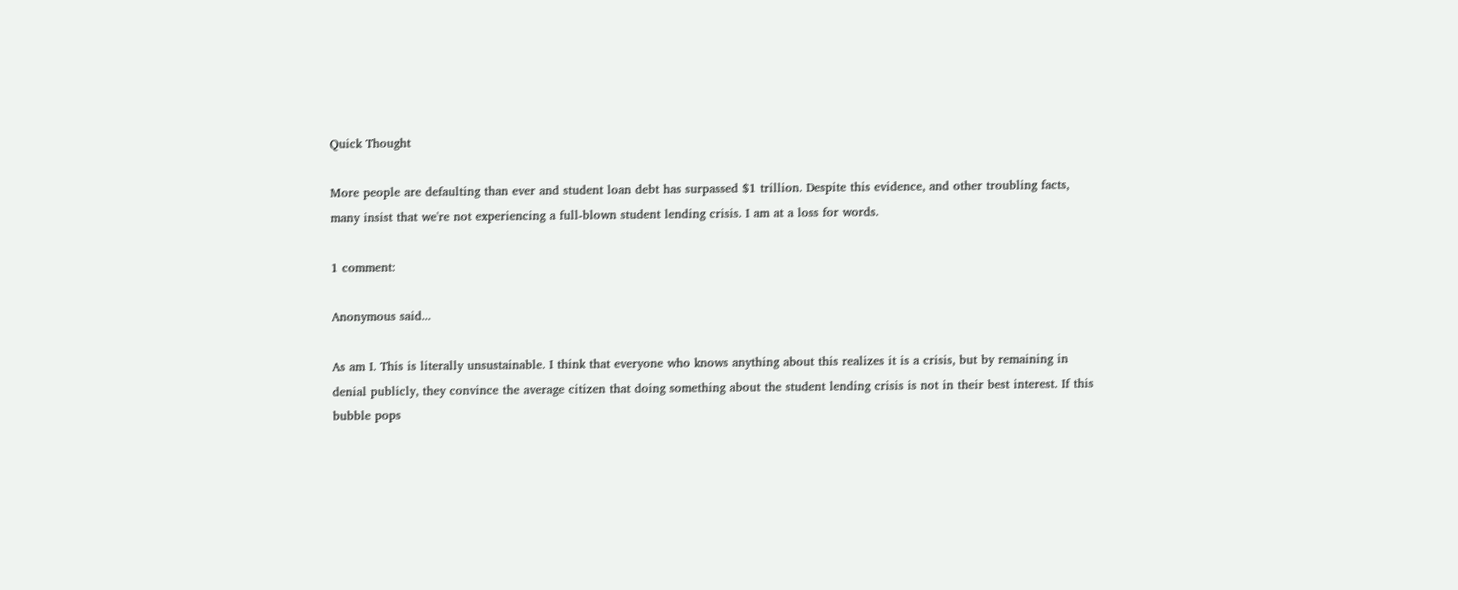Quick Thought

More people are defaulting than ever and student loan debt has surpassed $1 trillion. Despite this evidence, and other troubling facts, many insist that we're not experiencing a full-blown student lending crisis. I am at a loss for words.

1 comment:

Anonymous said...

As am I. This is literally unsustainable. I think that everyone who knows anything about this realizes it is a crisis, but by remaining in denial publicly, they convince the average citizen that doing something about the student lending crisis is not in their best interest. If this bubble pops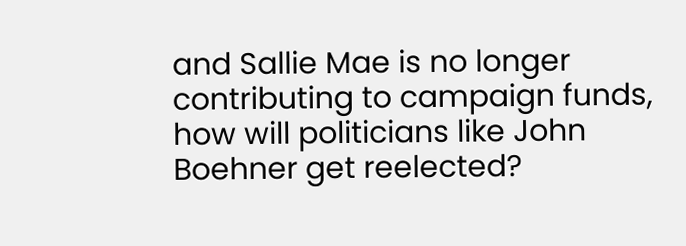and Sallie Mae is no longer contributing to campaign funds, how will politicians like John Boehner get reelected?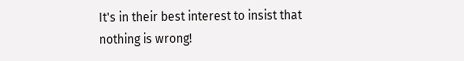It's in their best interest to insist that nothing is wrong!